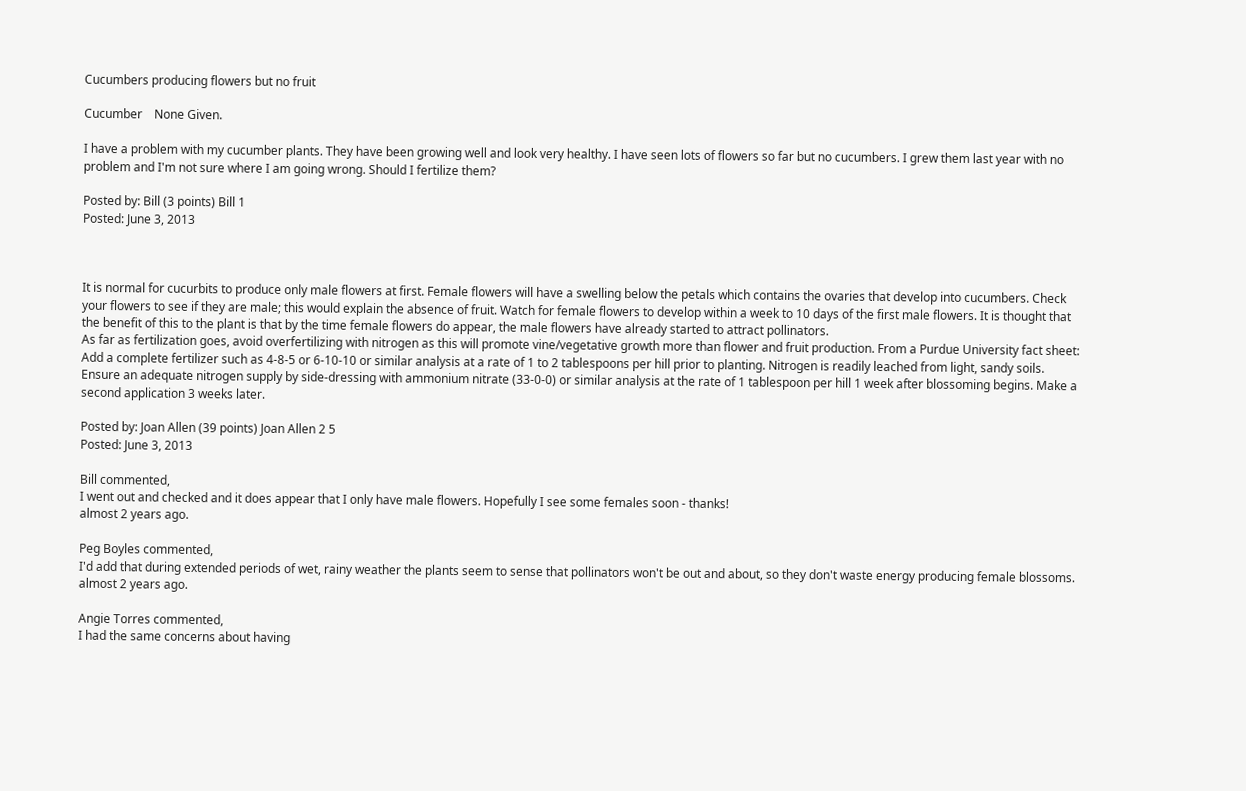Cucumbers producing flowers but no fruit

Cucumber    None Given.

I have a problem with my cucumber plants. They have been growing well and look very healthy. I have seen lots of flowers so far but no cucumbers. I grew them last year with no problem and I'm not sure where I am going wrong. Should I fertilize them?

Posted by: Bill (3 points) Bill 1
Posted: June 3, 2013



It is normal for cucurbits to produce only male flowers at first. Female flowers will have a swelling below the petals which contains the ovaries that develop into cucumbers. Check your flowers to see if they are male; this would explain the absence of fruit. Watch for female flowers to develop within a week to 10 days of the first male flowers. It is thought that the benefit of this to the plant is that by the time female flowers do appear, the male flowers have already started to attract pollinators.
As far as fertilization goes, avoid overfertilizing with nitrogen as this will promote vine/vegetative growth more than flower and fruit production. From a Purdue University fact sheet: Add a complete fertilizer such as 4-8-5 or 6-10-10 or similar analysis at a rate of 1 to 2 tablespoons per hill prior to planting. Nitrogen is readily leached from light, sandy soils. Ensure an adequate nitrogen supply by side-dressing with ammonium nitrate (33-0-0) or similar analysis at the rate of 1 tablespoon per hill 1 week after blossoming begins. Make a second application 3 weeks later.

Posted by: Joan Allen (39 points) Joan Allen 2 5
Posted: June 3, 2013

Bill commented,
I went out and checked and it does appear that I only have male flowers. Hopefully I see some females soon - thanks!
almost 2 years ago.

Peg Boyles commented,
I'd add that during extended periods of wet, rainy weather the plants seem to sense that pollinators won't be out and about, so they don't waste energy producing female blossoms.
almost 2 years ago.

Angie Torres commented,
I had the same concerns about having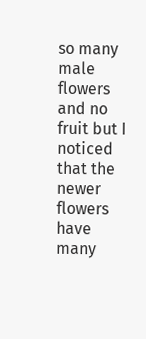so many male flowers and no fruit but I noticed that the newer flowers have many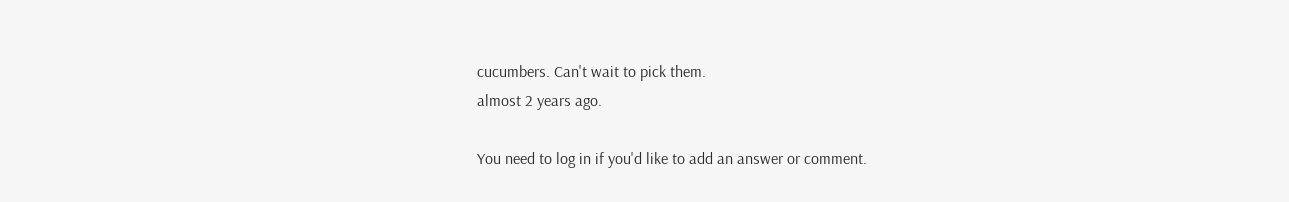cucumbers. Can't wait to pick them.
almost 2 years ago.

You need to log in if you'd like to add an answer or comment.